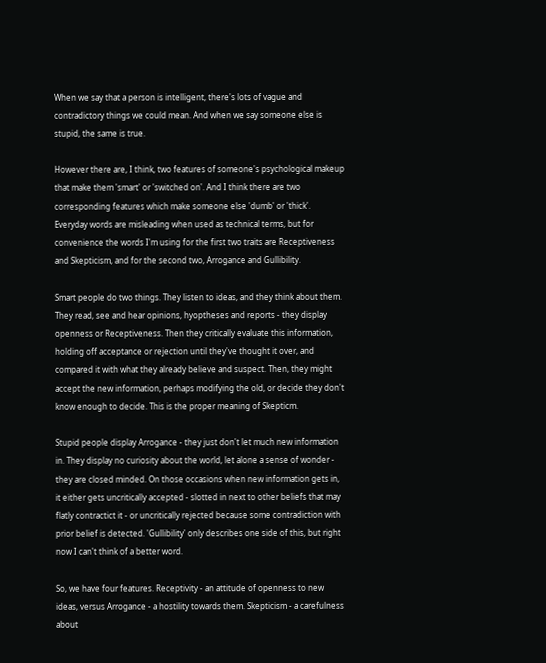When we say that a person is intelligent, there's lots of vague and contradictory things we could mean. And when we say someone else is stupid, the same is true.

However there are, I think, two features of someone's psychological makeup that make them 'smart' or 'switched on'. And I think there are two corresponding features which make someone else 'dumb' or 'thick'. Everyday words are misleading when used as technical terms, but for convenience the words I'm using for the first two traits are Receptiveness and Skepticism, and for the second two, Arrogance and Gullibility.

Smart people do two things. They listen to ideas, and they think about them. They read, see and hear opinions, hyoptheses and reports - they display openness or Receptiveness. Then they critically evaluate this information, holding off acceptance or rejection until they've thought it over, and compared it with what they already believe and suspect. Then, they might accept the new information, perhaps modifying the old, or decide they don't know enough to decide. This is the proper meaning of Skepticm.

Stupid people display Arrogance - they just don't let much new information in. They display no curiosity about the world, let alone a sense of wonder - they are closed minded. On those occasions when new information gets in, it either gets uncritically accepted - slotted in next to other beliefs that may flatly contractict it - or uncritically rejected because some contradiction with prior belief is detected. 'Gullibility' only describes one side of this, but right now I can't think of a better word.

So, we have four features. Receptivity - an attitude of openness to new ideas, versus Arrogance - a hostility towards them. Skepticism - a carefulness about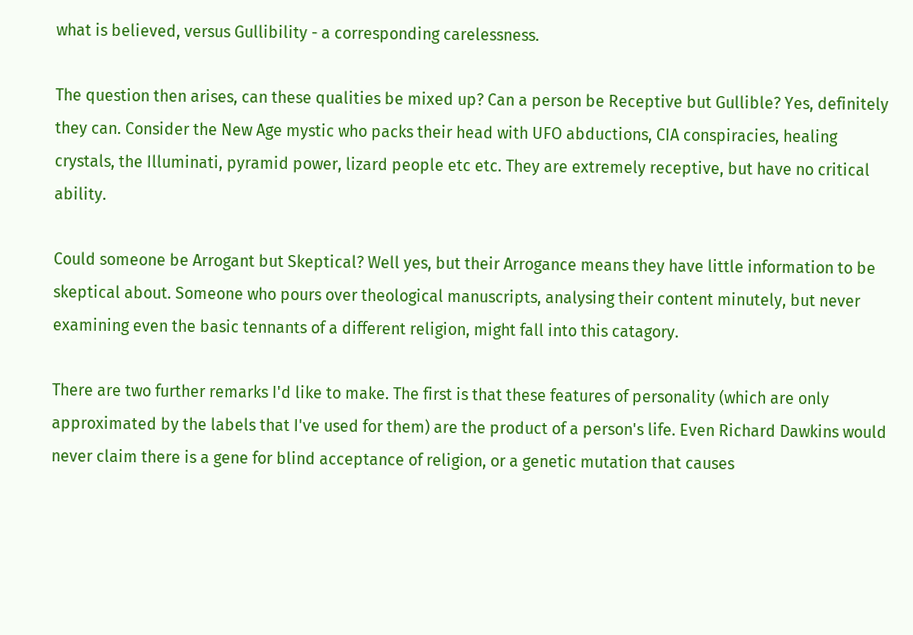what is believed, versus Gullibility - a corresponding carelessness.

The question then arises, can these qualities be mixed up? Can a person be Receptive but Gullible? Yes, definitely they can. Consider the New Age mystic who packs their head with UFO abductions, CIA conspiracies, healing crystals, the Illuminati, pyramid power, lizard people etc etc. They are extremely receptive, but have no critical ability.

Could someone be Arrogant but Skeptical? Well yes, but their Arrogance means they have little information to be skeptical about. Someone who pours over theological manuscripts, analysing their content minutely, but never examining even the basic tennants of a different religion, might fall into this catagory.

There are two further remarks I'd like to make. The first is that these features of personality (which are only approximated by the labels that I've used for them) are the product of a person's life. Even Richard Dawkins would never claim there is a gene for blind acceptance of religion, or a genetic mutation that causes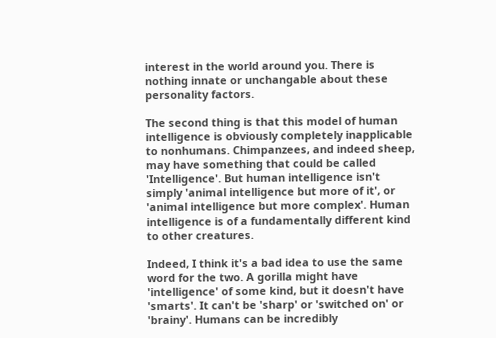interest in the world around you. There is nothing innate or unchangable about these personality factors.

The second thing is that this model of human intelligence is obviously completely inapplicable to nonhumans. Chimpanzees, and indeed sheep, may have something that could be called 'Intelligence'. But human intelligence isn't simply 'animal intelligence but more of it', or 'animal intelligence but more complex'. Human intelligence is of a fundamentally different kind to other creatures.

Indeed, I think it's a bad idea to use the same word for the two. A gorilla might have 'intelligence' of some kind, but it doesn't have 'smarts'. It can't be 'sharp' or 'switched on' or 'brainy'. Humans can be incredibly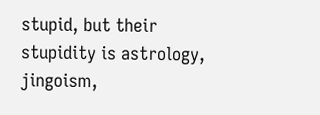stupid, but their stupidity is astrology, jingoism,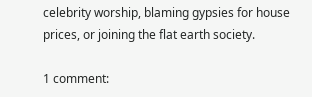celebrity worship, blaming gypsies for house prices, or joining the flat earth society.

1 comment: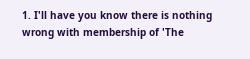1. I'll have you know there is nothing wrong with membership of 'The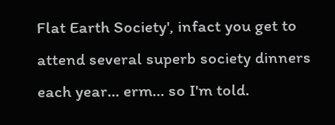Flat Earth Society', infact you get to attend several superb society dinners each year... erm... so I'm told.